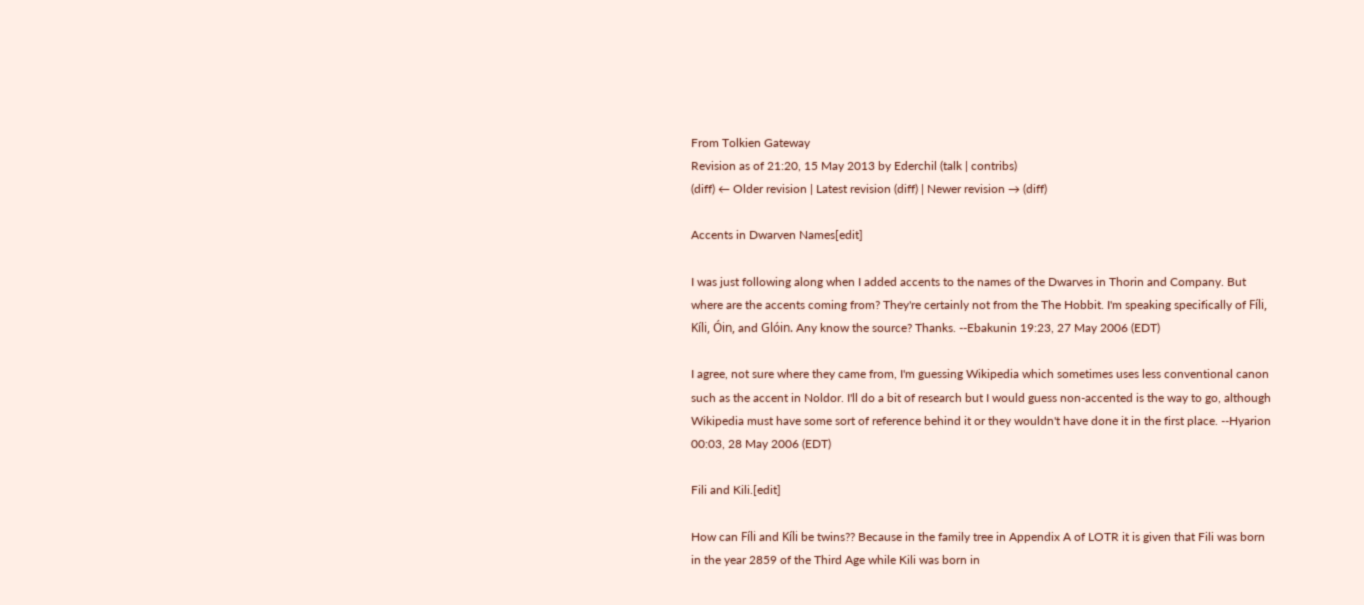From Tolkien Gateway
Revision as of 21:20, 15 May 2013 by Ederchil (talk | contribs)
(diff) ← Older revision | Latest revision (diff) | Newer revision → (diff)

Accents in Dwarven Names[edit]

I was just following along when I added accents to the names of the Dwarves in Thorin and Company. But where are the accents coming from? They're certainly not from the The Hobbit. I'm speaking specifically of Fíli, Kíli, Óin, and Glóin. Any know the source? Thanks. --Ebakunin 19:23, 27 May 2006 (EDT)

I agree, not sure where they came from, I'm guessing Wikipedia which sometimes uses less conventional canon such as the accent in Noldor. I'll do a bit of research but I would guess non-accented is the way to go, although Wikipedia must have some sort of reference behind it or they wouldn't have done it in the first place. --Hyarion 00:03, 28 May 2006 (EDT)

Fili and Kili.[edit]

How can Fíli and Kíli be twins?? Because in the family tree in Appendix A of LOTR it is given that Fili was born in the year 2859 of the Third Age while Kili was born in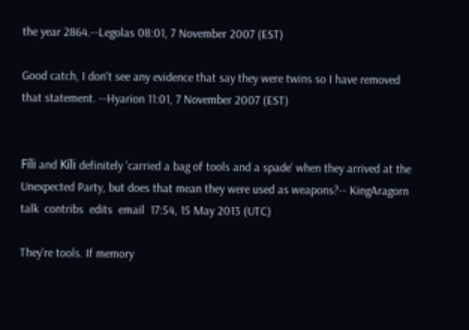the year 2864.--Legolas 08:01, 7 November 2007 (EST)

Good catch, I don't see any evidence that say they were twins so I have removed that statement. --Hyarion 11:01, 7 November 2007 (EST)


Fíli and Kíli definitely 'carried a bag of tools and a spade' when they arrived at the Unexpected Party, but does that mean they were used as weapons?-- KingAragorn  talk  contribs  edits  email  17:54, 15 May 2013 (UTC)

They're tools. If memory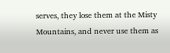serves, they lose them at the Misty Mountains, and never use them as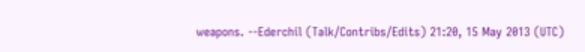weapons. --Ederchil (Talk/Contribs/Edits) 21:20, 15 May 2013 (UTC)